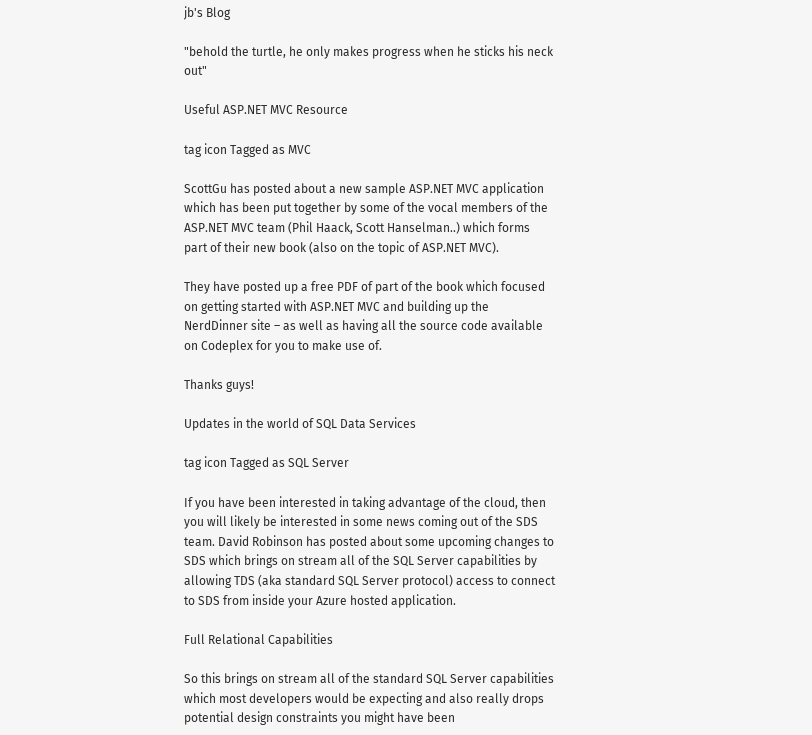jb's Blog

"behold the turtle, he only makes progress when he sticks his neck out"

Useful ASP.NET MVC Resource

tag icon Tagged as MVC

ScottGu has posted about a new sample ASP.NET MVC application which has been put together by some of the vocal members of the ASP.NET MVC team (Phil Haack, Scott Hanselman..) which forms part of their new book (also on the topic of ASP.NET MVC).

They have posted up a free PDF of part of the book which focused on getting started with ASP.NET MVC and building up the NerdDinner site – as well as having all the source code available on Codeplex for you to make use of.

Thanks guys!

Updates in the world of SQL Data Services

tag icon Tagged as SQL Server

If you have been interested in taking advantage of the cloud, then you will likely be interested in some news coming out of the SDS team. David Robinson has posted about some upcoming changes to SDS which brings on stream all of the SQL Server capabilities by allowing TDS (aka standard SQL Server protocol) access to connect to SDS from inside your Azure hosted application.

Full Relational Capabilities

So this brings on stream all of the standard SQL Server capabilities which most developers would be expecting and also really drops potential design constraints you might have been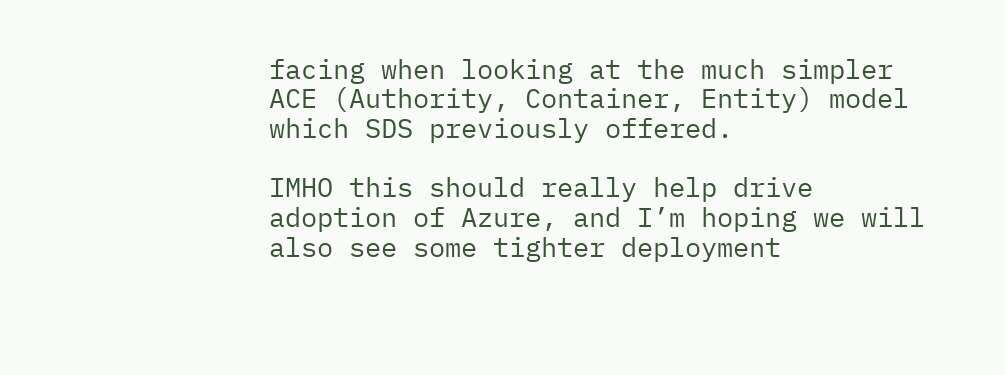facing when looking at the much simpler ACE (Authority, Container, Entity) model which SDS previously offered.

IMHO this should really help drive adoption of Azure, and I’m hoping we will also see some tighter deployment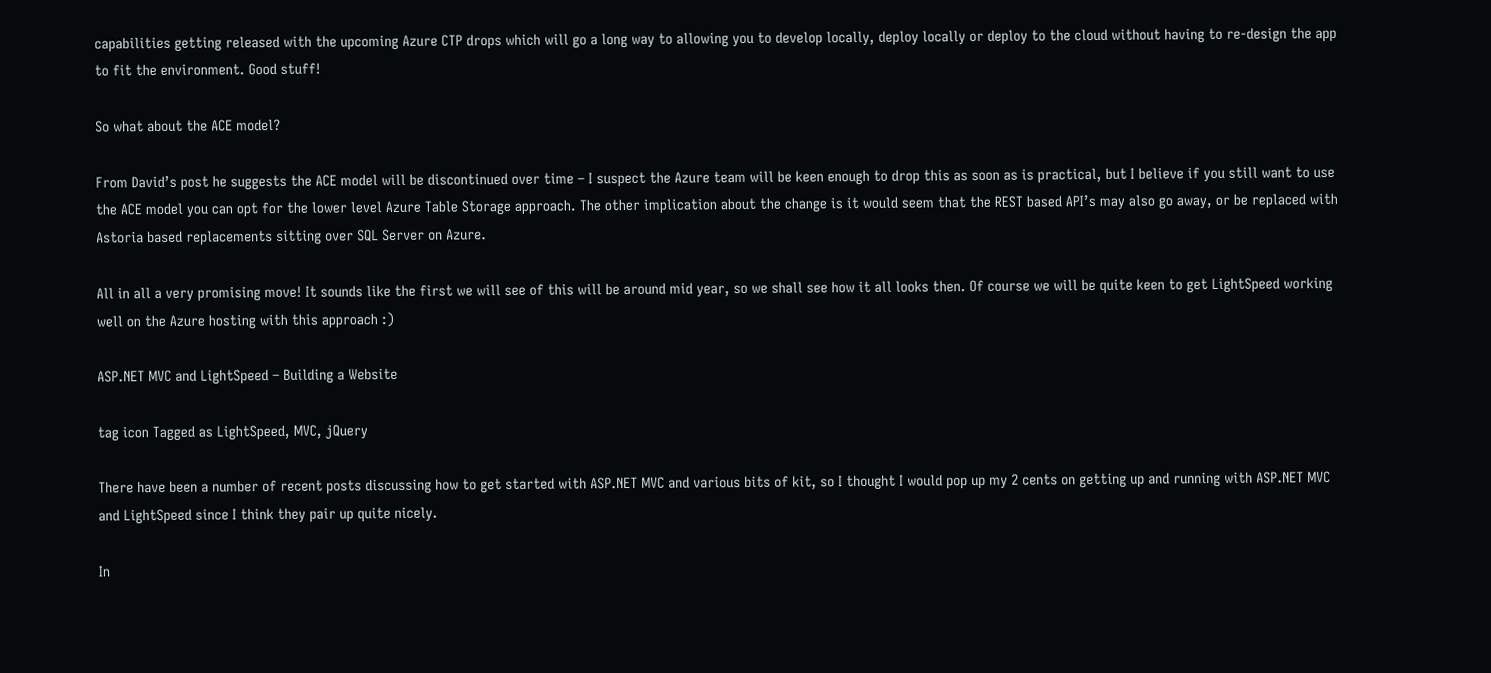capabilities getting released with the upcoming Azure CTP drops which will go a long way to allowing you to develop locally, deploy locally or deploy to the cloud without having to re-design the app to fit the environment. Good stuff!

So what about the ACE model?

From David’s post he suggests the ACE model will be discontinued over time – I suspect the Azure team will be keen enough to drop this as soon as is practical, but I believe if you still want to use the ACE model you can opt for the lower level Azure Table Storage approach. The other implication about the change is it would seem that the REST based API’s may also go away, or be replaced with Astoria based replacements sitting over SQL Server on Azure.

All in all a very promising move! It sounds like the first we will see of this will be around mid year, so we shall see how it all looks then. Of course we will be quite keen to get LightSpeed working well on the Azure hosting with this approach :)

ASP.NET MVC and LightSpeed – Building a Website

tag icon Tagged as LightSpeed, MVC, jQuery

There have been a number of recent posts discussing how to get started with ASP.NET MVC and various bits of kit, so I thought I would pop up my 2 cents on getting up and running with ASP.NET MVC and LightSpeed since I think they pair up quite nicely.

In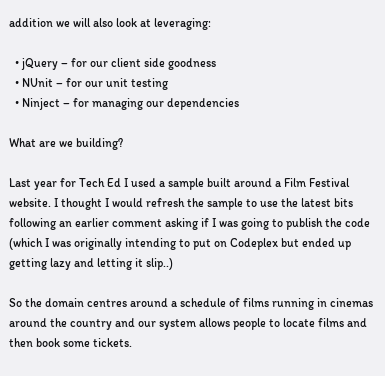addition we will also look at leveraging:

  • jQuery – for our client side goodness
  • NUnit – for our unit testing
  • Ninject – for managing our dependencies

What are we building?

Last year for Tech Ed I used a sample built around a Film Festival website. I thought I would refresh the sample to use the latest bits following an earlier comment asking if I was going to publish the code (which I was originally intending to put on Codeplex but ended up getting lazy and letting it slip..)

So the domain centres around a schedule of films running in cinemas around the country and our system allows people to locate films and then book some tickets.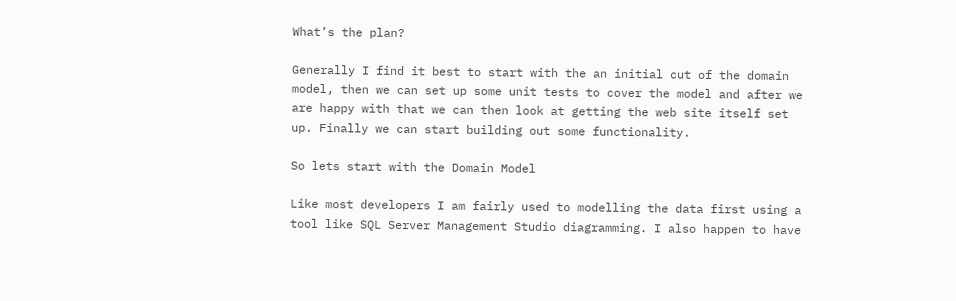What’s the plan?

Generally I find it best to start with the an initial cut of the domain model, then we can set up some unit tests to cover the model and after we are happy with that we can then look at getting the web site itself set up. Finally we can start building out some functionality.

So lets start with the Domain Model

Like most developers I am fairly used to modelling the data first using a tool like SQL Server Management Studio diagramming. I also happen to have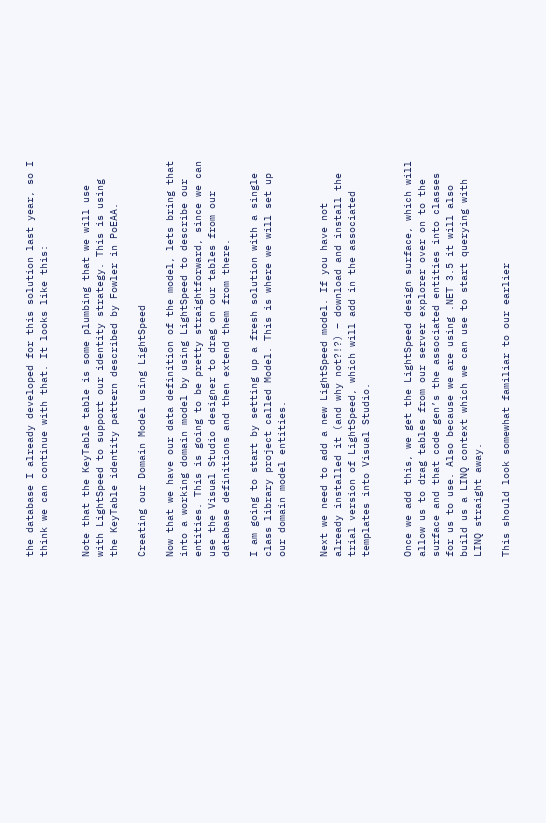the database I already developed for this solution last year, so I think we can continue with that. It looks like this:


Note that the KeyTable table is some plumbing that we will use with LightSpeed to support our identity strategy. This is using the KeyTable identity pattern described by Fowler in PoEAA.

Creating our Domain Model using LightSpeed

Now that we have our data definition of the model, lets bring that into a working domain model by using LightSpeed to describe our entities. This is going to be pretty straightforward, since we can use the Visual Studio designer to drag on our tables from our database definitions and then extend them from there.

I am going to start by setting up a fresh solution with a single class library project called Model. This is where we will set up our domain model entities.


Next we need to add a new LightSpeed model. If you have not already installed it (and why not?!?) – download and install the trial version of LightSpeed, which will add in the associated templates into Visual Studio.


Once we add this, we get the LightSpeed design surface, which will allow us to drag tables from our server explorer over on to the surface and that code gen’s the associated entities into classes for us to use. Also because we are using .NET 3.5 it will also build us a LINQ context which we can use to start querying with LINQ straight away.

This should look somewhat familiar to our earlier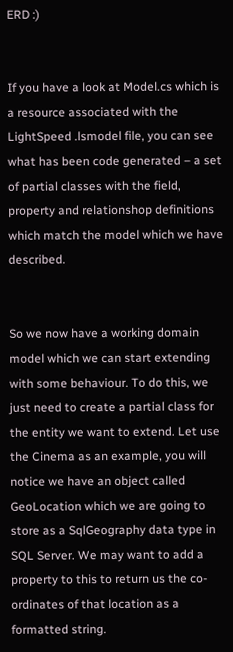ERD :)


If you have a look at Model.cs which is a resource associated with the LightSpeed .lsmodel file, you can see what has been code generated – a set of partial classes with the field, property and relationshop definitions which match the model which we have described.


So we now have a working domain model which we can start extending with some behaviour. To do this, we just need to create a partial class for the entity we want to extend. Let use the Cinema as an example, you will notice we have an object called GeoLocation which we are going to store as a SqlGeography data type in SQL Server. We may want to add a property to this to return us the co-ordinates of that location as a formatted string.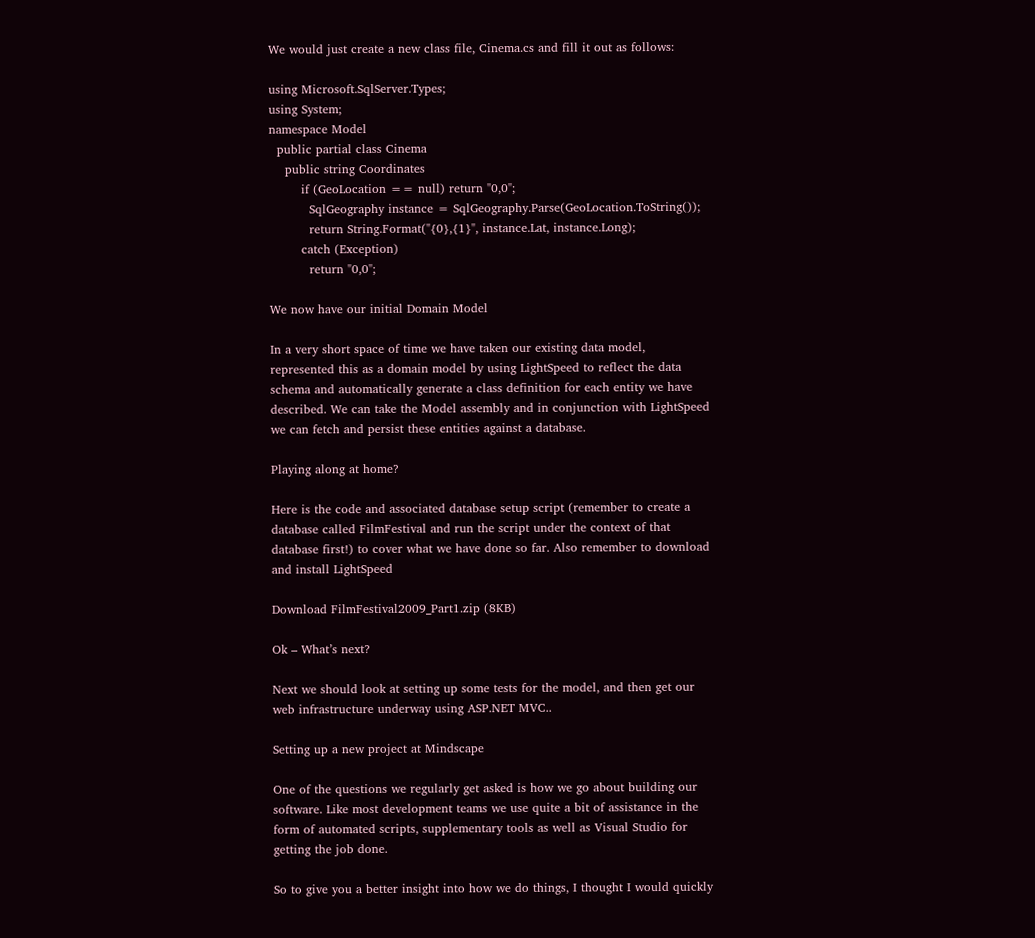We would just create a new class file, Cinema.cs and fill it out as follows:

using Microsoft.SqlServer.Types;
using System;
namespace Model
  public partial class Cinema
    public string Coordinates
        if (GeoLocation == null) return "0,0";
          SqlGeography instance = SqlGeography.Parse(GeoLocation.ToString());
          return String.Format("{0},{1}", instance.Lat, instance.Long);
        catch (Exception)
          return "0,0";

We now have our initial Domain Model

In a very short space of time we have taken our existing data model, represented this as a domain model by using LightSpeed to reflect the data schema and automatically generate a class definition for each entity we have described. We can take the Model assembly and in conjunction with LightSpeed we can fetch and persist these entities against a database.

Playing along at home?

Here is the code and associated database setup script (remember to create a database called FilmFestival and run the script under the context of that database first!) to cover what we have done so far. Also remember to download and install LightSpeed

Download FilmFestival2009_Part1.zip (8KB)

Ok – What’s next?

Next we should look at setting up some tests for the model, and then get our web infrastructure underway using ASP.NET MVC..

Setting up a new project at Mindscape

One of the questions we regularly get asked is how we go about building our software. Like most development teams we use quite a bit of assistance in the form of automated scripts, supplementary tools as well as Visual Studio for getting the job done.

So to give you a better insight into how we do things, I thought I would quickly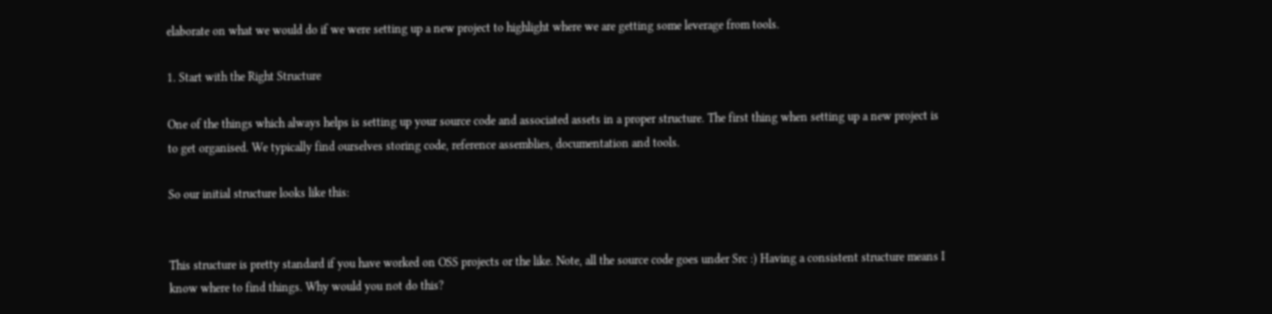elaborate on what we would do if we were setting up a new project to highlight where we are getting some leverage from tools.

1. Start with the Right Structure

One of the things which always helps is setting up your source code and associated assets in a proper structure. The first thing when setting up a new project is to get organised. We typically find ourselves storing code, reference assemblies, documentation and tools.

So our initial structure looks like this:


This structure is pretty standard if you have worked on OSS projects or the like. Note, all the source code goes under Src :) Having a consistent structure means I know where to find things. Why would you not do this?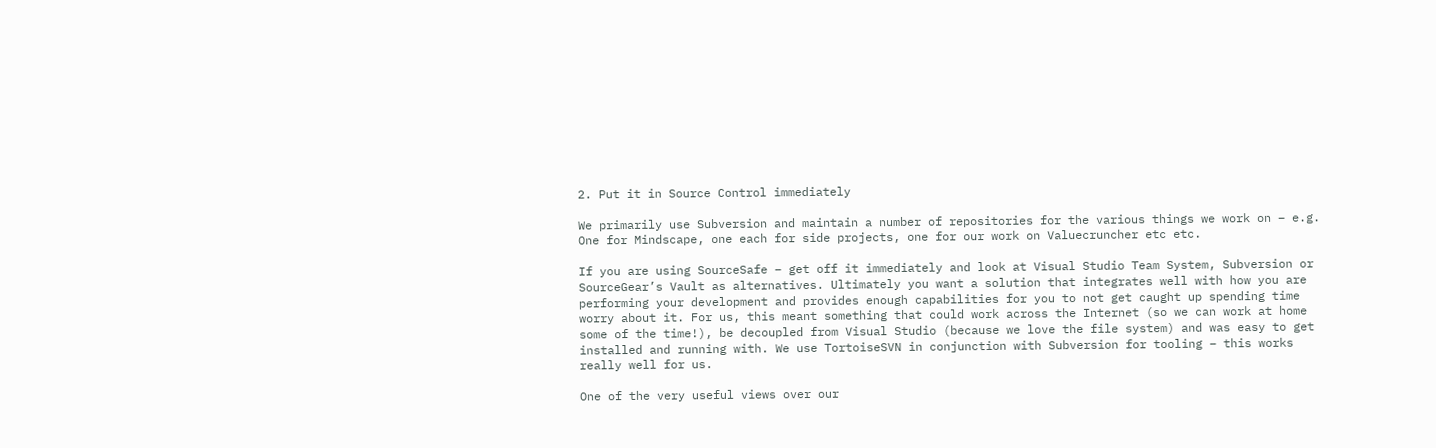2. Put it in Source Control immediately

We primarily use Subversion and maintain a number of repositories for the various things we work on – e.g. One for Mindscape, one each for side projects, one for our work on Valuecruncher etc etc.

If you are using SourceSafe – get off it immediately and look at Visual Studio Team System, Subversion or SourceGear’s Vault as alternatives. Ultimately you want a solution that integrates well with how you are performing your development and provides enough capabilities for you to not get caught up spending time worry about it. For us, this meant something that could work across the Internet (so we can work at home some of the time!), be decoupled from Visual Studio (because we love the file system) and was easy to get installed and running with. We use TortoiseSVN in conjunction with Subversion for tooling – this works really well for us.

One of the very useful views over our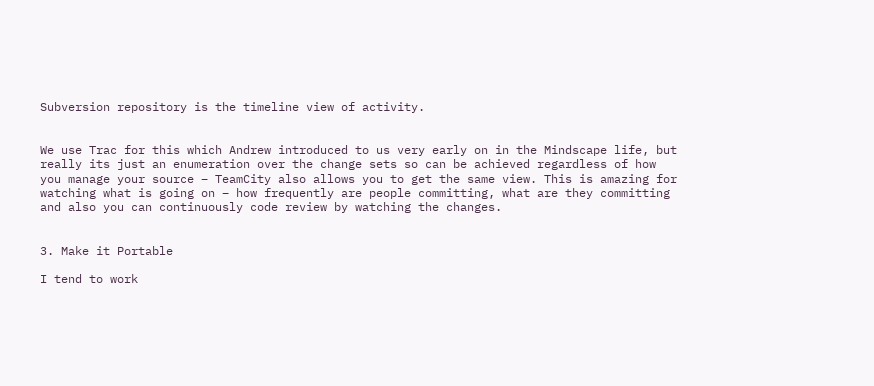Subversion repository is the timeline view of activity.


We use Trac for this which Andrew introduced to us very early on in the Mindscape life, but really its just an enumeration over the change sets so can be achieved regardless of how you manage your source – TeamCity also allows you to get the same view. This is amazing for watching what is going on – how frequently are people committing, what are they committing and also you can continuously code review by watching the changes.


3. Make it Portable

I tend to work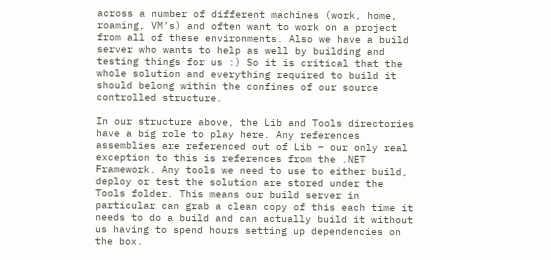across a number of different machines (work, home, roaming, VM’s) and often want to work on a project from all of these environments. Also we have a build server who wants to help as well by building and testing things for us :) So it is critical that the whole solution and everything required to build it should belong within the confines of our source controlled structure.

In our structure above, the Lib and Tools directories have a big role to play here. Any references assemblies are referenced out of Lib – our only real exception to this is references from the .NET Framework. Any tools we need to use to either build, deploy or test the solution are stored under the Tools folder. This means our build server in particular can grab a clean copy of this each time it needs to do a build and can actually build it without us having to spend hours setting up dependencies on the box.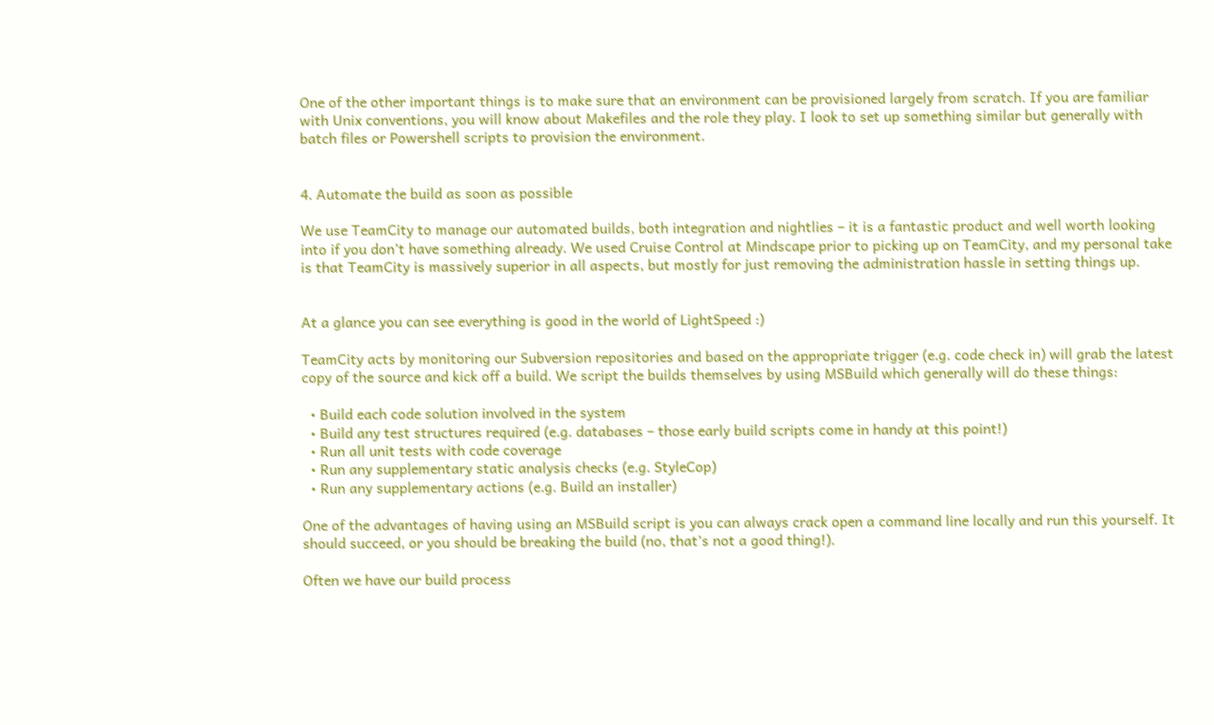One of the other important things is to make sure that an environment can be provisioned largely from scratch. If you are familiar with Unix conventions, you will know about Makefiles and the role they play. I look to set up something similar but generally with batch files or Powershell scripts to provision the environment.


4. Automate the build as soon as possible

We use TeamCity to manage our automated builds, both integration and nightlies – it is a fantastic product and well worth looking into if you don’t have something already. We used Cruise Control at Mindscape prior to picking up on TeamCity, and my personal take is that TeamCity is massively superior in all aspects, but mostly for just removing the administration hassle in setting things up.


At a glance you can see everything is good in the world of LightSpeed :)

TeamCity acts by monitoring our Subversion repositories and based on the appropriate trigger (e.g. code check in) will grab the latest copy of the source and kick off a build. We script the builds themselves by using MSBuild which generally will do these things:

  • Build each code solution involved in the system
  • Build any test structures required (e.g. databases – those early build scripts come in handy at this point!)
  • Run all unit tests with code coverage
  • Run any supplementary static analysis checks (e.g. StyleCop)
  • Run any supplementary actions (e.g. Build an installer)

One of the advantages of having using an MSBuild script is you can always crack open a command line locally and run this yourself. It should succeed, or you should be breaking the build (no, that’s not a good thing!).

Often we have our build process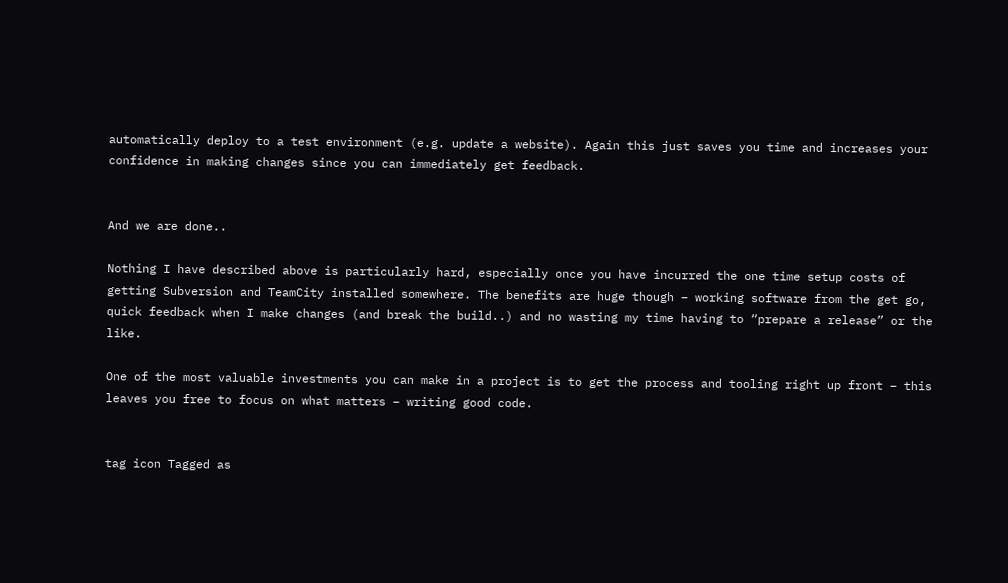automatically deploy to a test environment (e.g. update a website). Again this just saves you time and increases your confidence in making changes since you can immediately get feedback.


And we are done..

Nothing I have described above is particularly hard, especially once you have incurred the one time setup costs of getting Subversion and TeamCity installed somewhere. The benefits are huge though – working software from the get go, quick feedback when I make changes (and break the build..) and no wasting my time having to “prepare a release” or the like.

One of the most valuable investments you can make in a project is to get the process and tooling right up front – this leaves you free to focus on what matters – writing good code.


tag icon Tagged as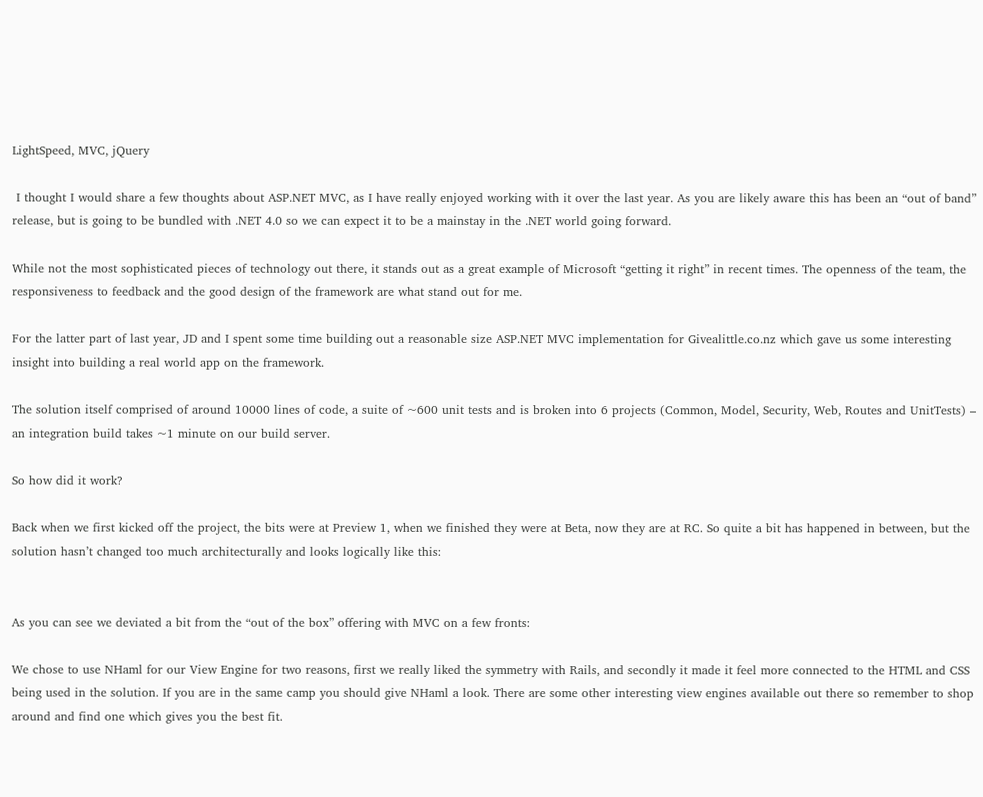LightSpeed, MVC, jQuery

 I thought I would share a few thoughts about ASP.NET MVC, as I have really enjoyed working with it over the last year. As you are likely aware this has been an “out of band” release, but is going to be bundled with .NET 4.0 so we can expect it to be a mainstay in the .NET world going forward.

While not the most sophisticated pieces of technology out there, it stands out as a great example of Microsoft “getting it right” in recent times. The openness of the team, the responsiveness to feedback and the good design of the framework are what stand out for me.

For the latter part of last year, JD and I spent some time building out a reasonable size ASP.NET MVC implementation for Givealittle.co.nz which gave us some interesting insight into building a real world app on the framework.

The solution itself comprised of around 10000 lines of code, a suite of ~600 unit tests and is broken into 6 projects (Common, Model, Security, Web, Routes and UnitTests) – an integration build takes ~1 minute on our build server.

So how did it work?

Back when we first kicked off the project, the bits were at Preview 1, when we finished they were at Beta, now they are at RC. So quite a bit has happened in between, but the solution hasn’t changed too much architecturally and looks logically like this:


As you can see we deviated a bit from the “out of the box” offering with MVC on a few fronts:

We chose to use NHaml for our View Engine for two reasons, first we really liked the symmetry with Rails, and secondly it made it feel more connected to the HTML and CSS being used in the solution. If you are in the same camp you should give NHaml a look. There are some other interesting view engines available out there so remember to shop around and find one which gives you the best fit.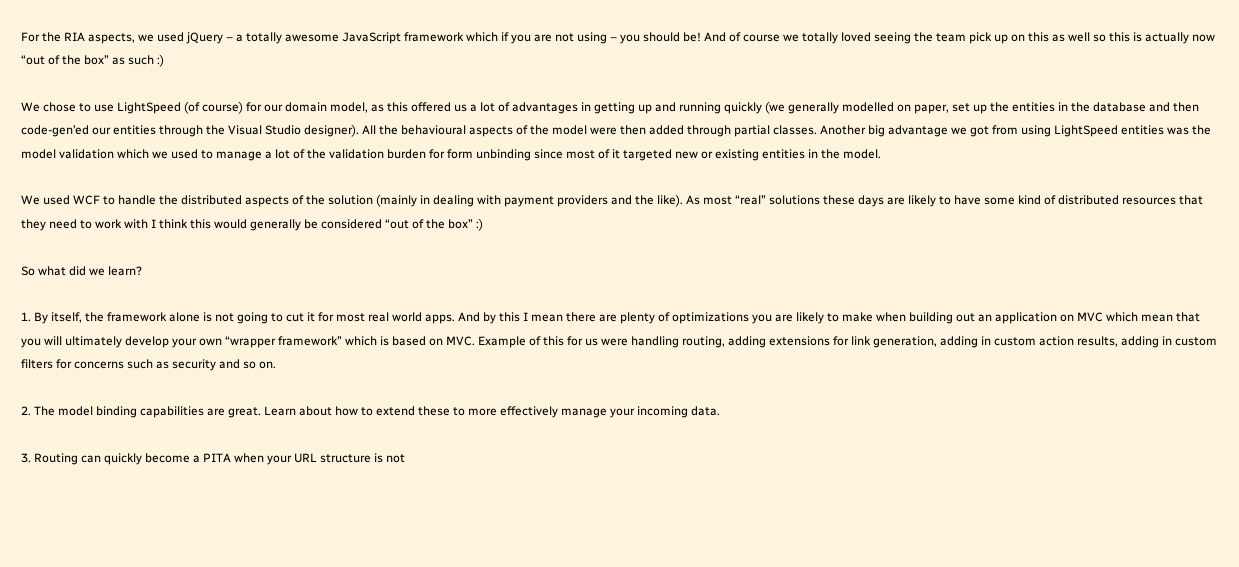For the RIA aspects, we used jQuery – a totally awesome JavaScript framework which if you are not using – you should be! And of course we totally loved seeing the team pick up on this as well so this is actually now “out of the box” as such :)

We chose to use LightSpeed (of course) for our domain model, as this offered us a lot of advantages in getting up and running quickly (we generally modelled on paper, set up the entities in the database and then code-gen’ed our entities through the Visual Studio designer). All the behavioural aspects of the model were then added through partial classes. Another big advantage we got from using LightSpeed entities was the model validation which we used to manage a lot of the validation burden for form unbinding since most of it targeted new or existing entities in the model.

We used WCF to handle the distributed aspects of the solution (mainly in dealing with payment providers and the like). As most “real” solutions these days are likely to have some kind of distributed resources that they need to work with I think this would generally be considered “out of the box” :)

So what did we learn?

1. By itself, the framework alone is not going to cut it for most real world apps. And by this I mean there are plenty of optimizations you are likely to make when building out an application on MVC which mean that you will ultimately develop your own “wrapper framework” which is based on MVC. Example of this for us were handling routing, adding extensions for link generation, adding in custom action results, adding in custom filters for concerns such as security and so on.

2. The model binding capabilities are great. Learn about how to extend these to more effectively manage your incoming data.

3. Routing can quickly become a PITA when your URL structure is not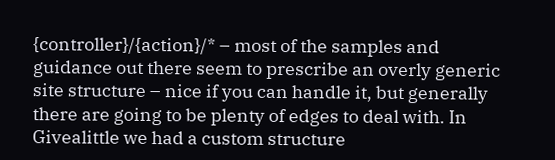{controller}/{action}/* – most of the samples and guidance out there seem to prescribe an overly generic site structure – nice if you can handle it, but generally there are going to be plenty of edges to deal with. In Givealittle we had a custom structure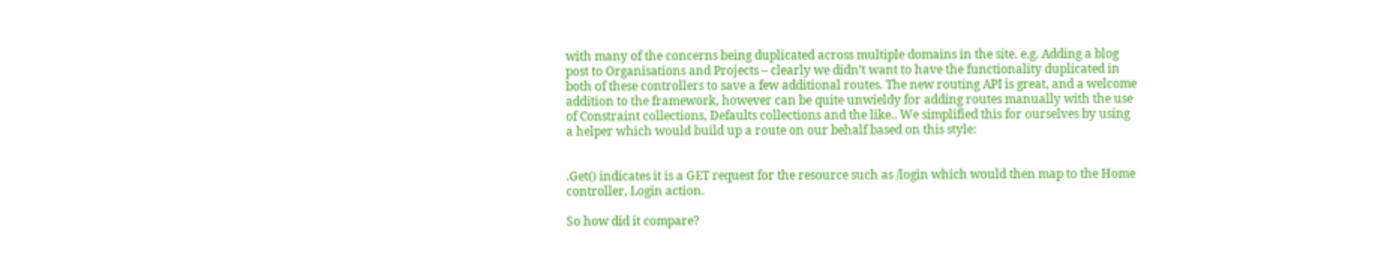with many of the concerns being duplicated across multiple domains in the site. e.g. Adding a blog post to Organisations and Projects – clearly we didn’t want to have the functionality duplicated in both of these controllers to save a few additional routes. The new routing API is great, and a welcome addition to the framework, however can be quite unwieldy for adding routes manually with the use of Constraint collections, Defaults collections and the like.. We simplified this for ourselves by using a helper which would build up a route on our behalf based on this style:


.Get() indicates it is a GET request for the resource such as /login which would then map to the Home controller, Login action.

So how did it compare?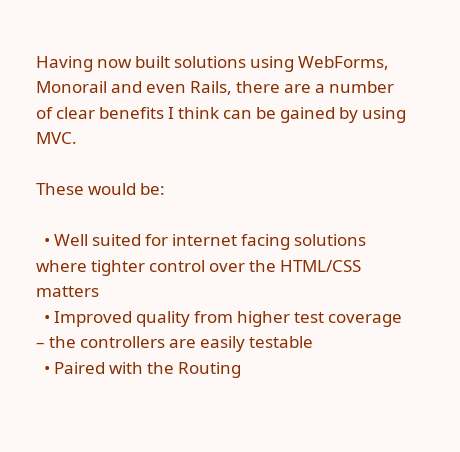Having now built solutions using WebForms, Monorail and even Rails, there are a number of clear benefits I think can be gained by using MVC.

These would be:

  • Well suited for internet facing solutions where tighter control over the HTML/CSS matters
  • Improved quality from higher test coverage – the controllers are easily testable
  • Paired with the Routing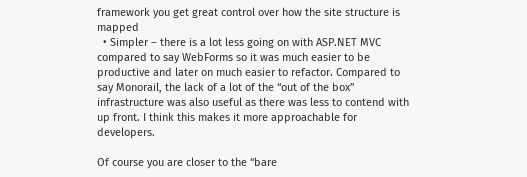framework you get great control over how the site structure is mapped
  • Simpler – there is a lot less going on with ASP.NET MVC compared to say WebForms so it was much easier to be productive and later on much easier to refactor. Compared to say Monorail, the lack of a lot of the “out of the box” infrastructure was also useful as there was less to contend with up front. I think this makes it more approachable for developers.

Of course you are closer to the “bare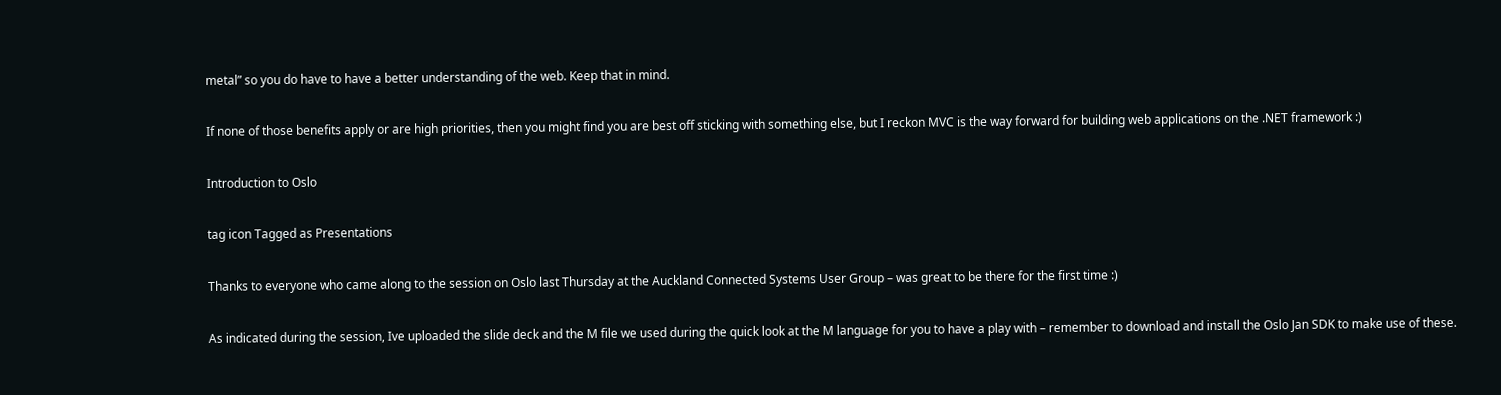metal” so you do have to have a better understanding of the web. Keep that in mind.

If none of those benefits apply or are high priorities, then you might find you are best off sticking with something else, but I reckon MVC is the way forward for building web applications on the .NET framework :)

Introduction to Oslo

tag icon Tagged as Presentations

Thanks to everyone who came along to the session on Oslo last Thursday at the Auckland Connected Systems User Group – was great to be there for the first time :)

As indicated during the session, Ive uploaded the slide deck and the M file we used during the quick look at the M language for you to have a play with – remember to download and install the Oslo Jan SDK to make use of these.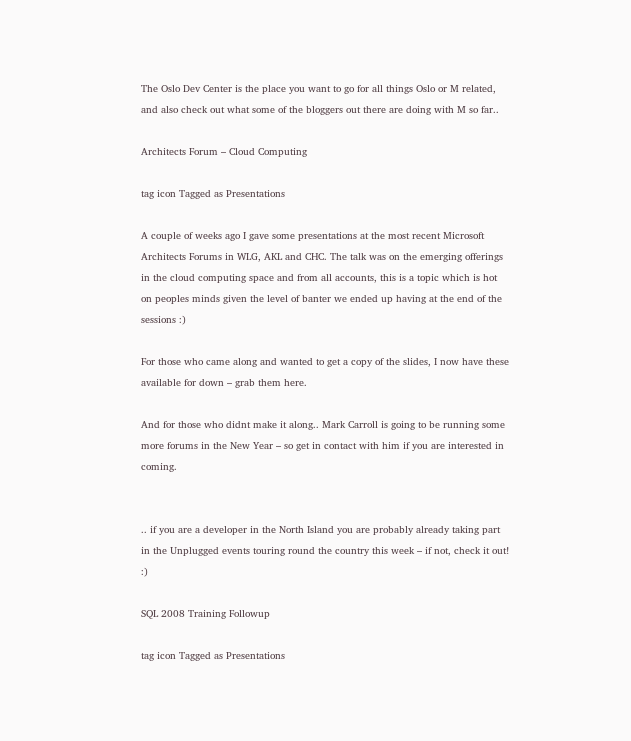The Oslo Dev Center is the place you want to go for all things Oslo or M related, and also check out what some of the bloggers out there are doing with M so far..

Architects Forum – Cloud Computing

tag icon Tagged as Presentations

A couple of weeks ago I gave some presentations at the most recent Microsoft Architects Forums in WLG, AKL and CHC. The talk was on the emerging offerings in the cloud computing space and from all accounts, this is a topic which is hot on peoples minds given the level of banter we ended up having at the end of the sessions :)

For those who came along and wanted to get a copy of the slides, I now have these available for down – grab them here.

And for those who didnt make it along.. Mark Carroll is going to be running some more forums in the New Year – so get in contact with him if you are interested in coming.


.. if you are a developer in the North Island you are probably already taking part in the Unplugged events touring round the country this week – if not, check it out! :)

SQL 2008 Training Followup

tag icon Tagged as Presentations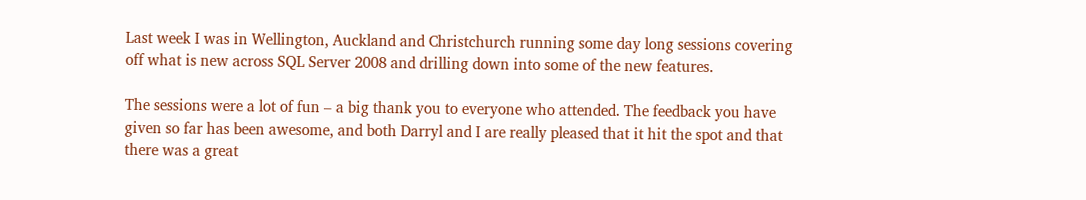Last week I was in Wellington, Auckland and Christchurch running some day long sessions covering off what is new across SQL Server 2008 and drilling down into some of the new features.

The sessions were a lot of fun – a big thank you to everyone who attended. The feedback you have given so far has been awesome, and both Darryl and I are really pleased that it hit the spot and that there was a great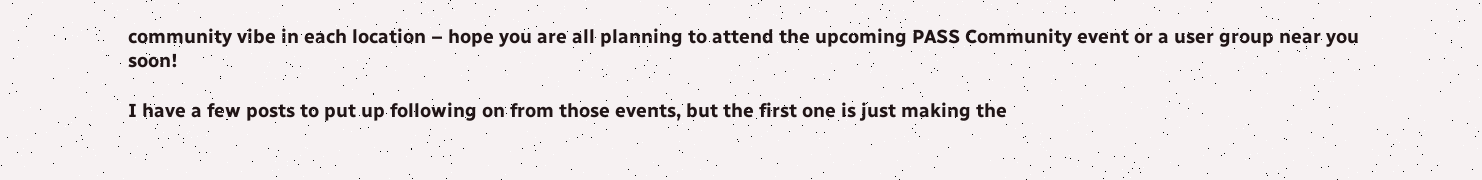community vibe in each location – hope you are all planning to attend the upcoming PASS Community event or a user group near you soon!

I have a few posts to put up following on from those events, but the first one is just making the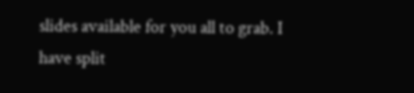slides available for you all to grab. I have split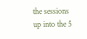the sessions up into the 5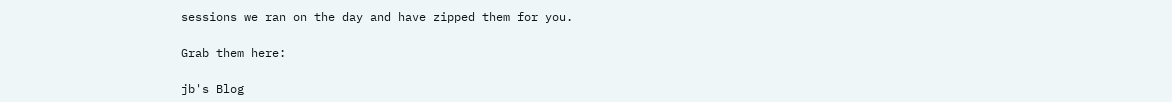sessions we ran on the day and have zipped them for you.

Grab them here:

jb's Blog